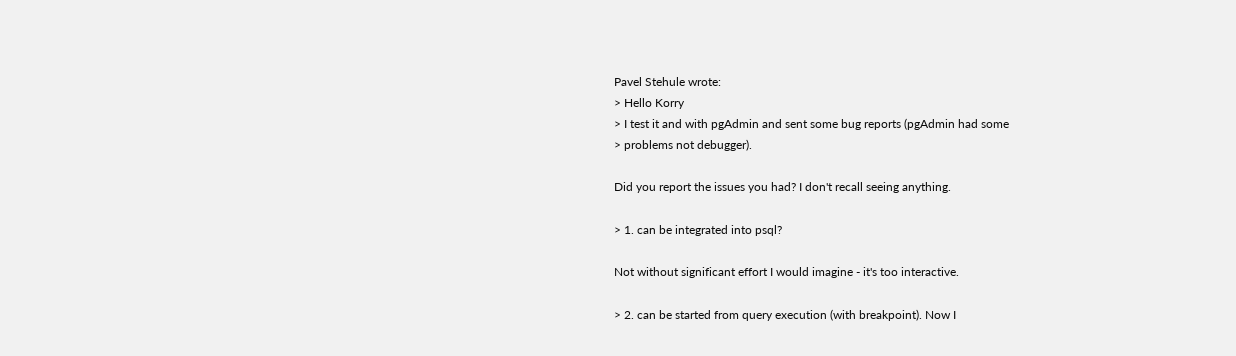Pavel Stehule wrote:
> Hello Korry
> I test it and with pgAdmin and sent some bug reports (pgAdmin had some
> problems not debugger).

Did you report the issues you had? I don't recall seeing anything.

> 1. can be integrated into psql?

Not without significant effort I would imagine - it's too interactive.

> 2. can be started from query execution (with breakpoint). Now I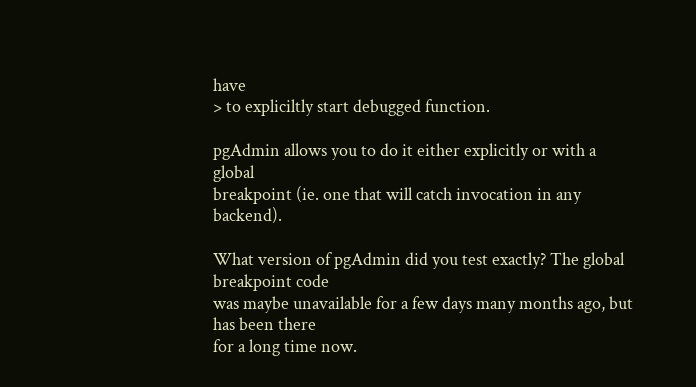have
> to expliciltly start debugged function.

pgAdmin allows you to do it either explicitly or with a global
breakpoint (ie. one that will catch invocation in any backend).

What version of pgAdmin did you test exactly? The global breakpoint code
was maybe unavailable for a few days many months ago, but has been there
for a long time now.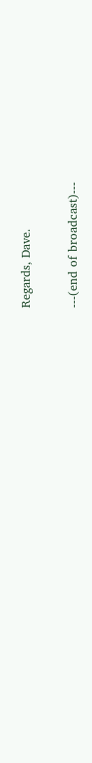Regards, Dave.

---(end of broadcast)---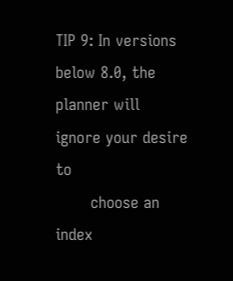TIP 9: In versions below 8.0, the planner will ignore your desire to
       choose an index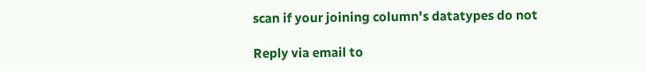scan if your joining column's datatypes do not

Reply via email to